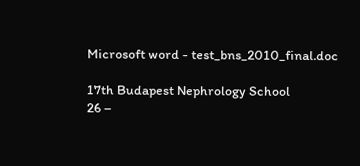Microsoft word - test_bns_2010_final.doc

17th Budapest Nephrology School
26 –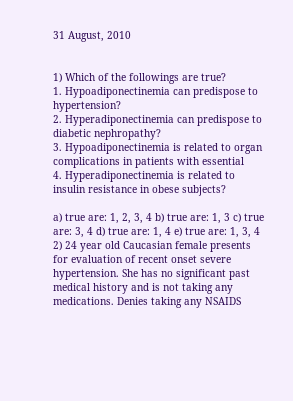31 August, 2010


1) Which of the followings are true?
1. Hypoadiponectinemia can predispose to hypertension?
2. Hyperadiponectinemia can predispose to diabetic nephropathy?
3. Hypoadiponectinemia is related to organ complications in patients with essential
4. Hyperadiponectinemia is related to insulin resistance in obese subjects?

a) true are: 1, 2, 3, 4 b) true are: 1, 3 c) true are: 3, 4 d) true are: 1, 4 e) true are: 1, 3, 4
2) 24 year old Caucasian female presents for evaluation of recent onset severe
hypertension. She has no significant past medical history and is not taking any
medications. Denies taking any NSAIDS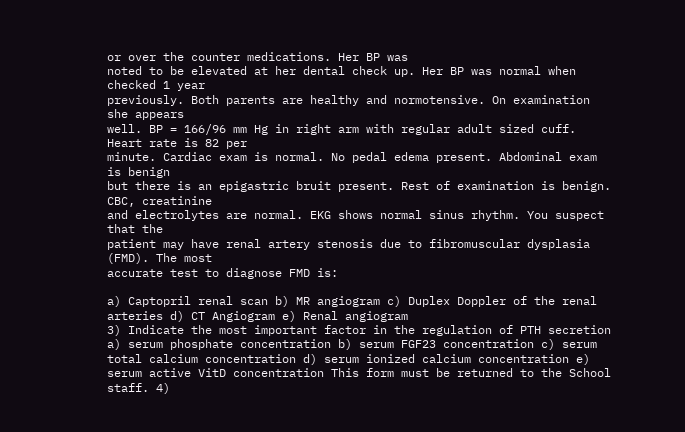or over the counter medications. Her BP was
noted to be elevated at her dental check up. Her BP was normal when checked 1 year
previously. Both parents are healthy and normotensive. On examination she appears
well. BP = 166/96 mm Hg in right arm with regular adult sized cuff. Heart rate is 82 per
minute. Cardiac exam is normal. No pedal edema present. Abdominal exam is benign
but there is an epigastric bruit present. Rest of examination is benign. CBC, creatinine
and electrolytes are normal. EKG shows normal sinus rhythm. You suspect that the
patient may have renal artery stenosis due to fibromuscular dysplasia (FMD). The most
accurate test to diagnose FMD is:

a) Captopril renal scan b) MR angiogram c) Duplex Doppler of the renal arteries d) CT Angiogram e) Renal angiogram
3) Indicate the most important factor in the regulation of PTH secretion
a) serum phosphate concentration b) serum FGF23 concentration c) serum total calcium concentration d) serum ionized calcium concentration e) serum active VitD concentration This form must be returned to the School staff. 4)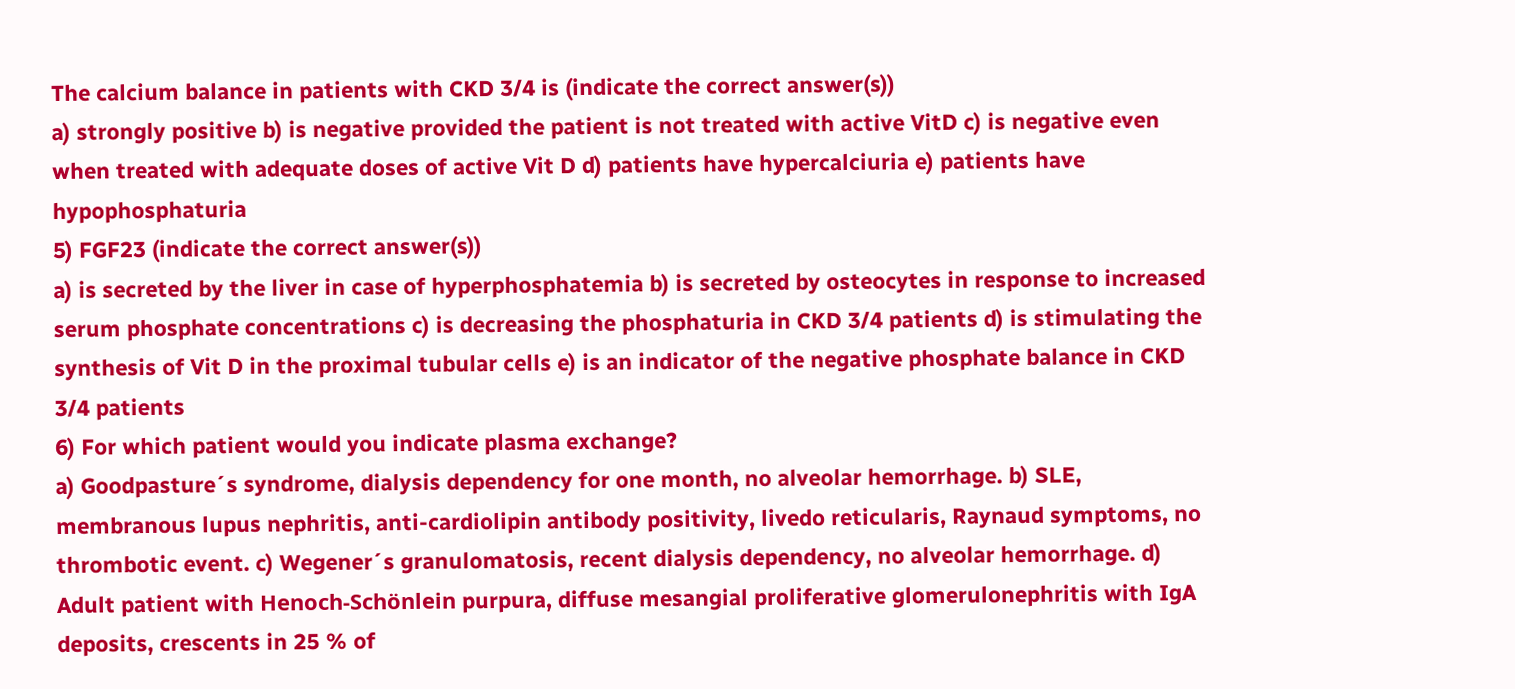The calcium balance in patients with CKD 3/4 is (indicate the correct answer(s))
a) strongly positive b) is negative provided the patient is not treated with active VitD c) is negative even when treated with adequate doses of active Vit D d) patients have hypercalciuria e) patients have hypophosphaturia
5) FGF23 (indicate the correct answer(s))
a) is secreted by the liver in case of hyperphosphatemia b) is secreted by osteocytes in response to increased serum phosphate concentrations c) is decreasing the phosphaturia in CKD 3/4 patients d) is stimulating the synthesis of Vit D in the proximal tubular cells e) is an indicator of the negative phosphate balance in CKD 3/4 patients
6) For which patient would you indicate plasma exchange?
a) Goodpasture´s syndrome, dialysis dependency for one month, no alveolar hemorrhage. b) SLE, membranous lupus nephritis, anti-cardiolipin antibody positivity, livedo reticularis, Raynaud symptoms, no thrombotic event. c) Wegener´s granulomatosis, recent dialysis dependency, no alveolar hemorrhage. d) Adult patient with Henoch-Schönlein purpura, diffuse mesangial proliferative glomerulonephritis with IgA deposits, crescents in 25 % of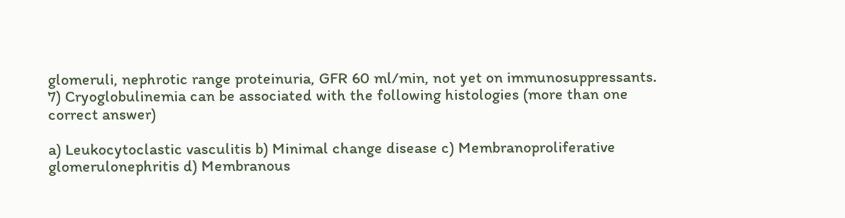glomeruli, nephrotic range proteinuria, GFR 60 ml/min, not yet on immunosuppressants.
7) Cryoglobulinemia can be associated with the following histologies (more than one
correct answer)

a) Leukocytoclastic vasculitis b) Minimal change disease c) Membranoproliferative glomerulonephritis d) Membranous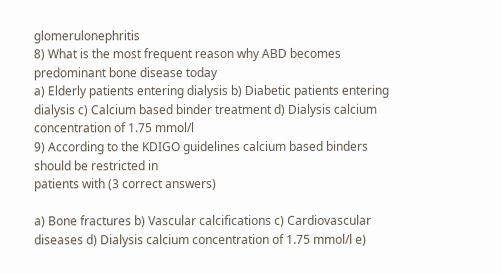glomerulonephritis
8) What is the most frequent reason why ABD becomes predominant bone disease today
a) Elderly patients entering dialysis b) Diabetic patients entering dialysis c) Calcium based binder treatment d) Dialysis calcium concentration of 1.75 mmol/l
9) According to the KDIGO guidelines calcium based binders should be restricted in
patients with (3 correct answers)

a) Bone fractures b) Vascular calcifications c) Cardiovascular diseases d) Dialysis calcium concentration of 1.75 mmol/l e)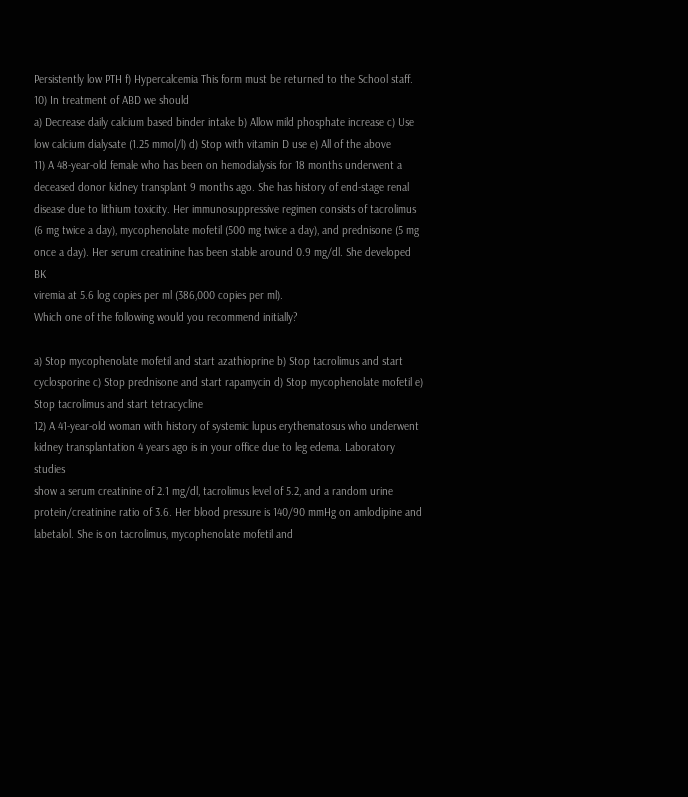Persistently low PTH f) Hypercalcemia This form must be returned to the School staff. 10) In treatment of ABD we should
a) Decrease daily calcium based binder intake b) Allow mild phosphate increase c) Use low calcium dialysate (1.25 mmol/l) d) Stop with vitamin D use e) All of the above
11) A 48-year-old female who has been on hemodialysis for 18 months underwent a
deceased donor kidney transplant 9 months ago. She has history of end-stage renal
disease due to lithium toxicity. Her immunosuppressive regimen consists of tacrolimus
(6 mg twice a day), mycophenolate mofetil (500 mg twice a day), and prednisone (5 mg
once a day). Her serum creatinine has been stable around 0.9 mg/dl. She developed BK
viremia at 5.6 log copies per ml (386,000 copies per ml).
Which one of the following would you recommend initially?

a) Stop mycophenolate mofetil and start azathioprine b) Stop tacrolimus and start cyclosporine c) Stop prednisone and start rapamycin d) Stop mycophenolate mofetil e) Stop tacrolimus and start tetracycline
12) A 41-year-old woman with history of systemic lupus erythematosus who underwent
kidney transplantation 4 years ago is in your office due to leg edema. Laboratory studies
show a serum creatinine of 2.1 mg/dl, tacrolimus level of 5.2, and a random urine
protein/creatinine ratio of 3.6. Her blood pressure is 140/90 mmHg on amlodipine and
labetalol. She is on tacrolimus, mycophenolate mofetil and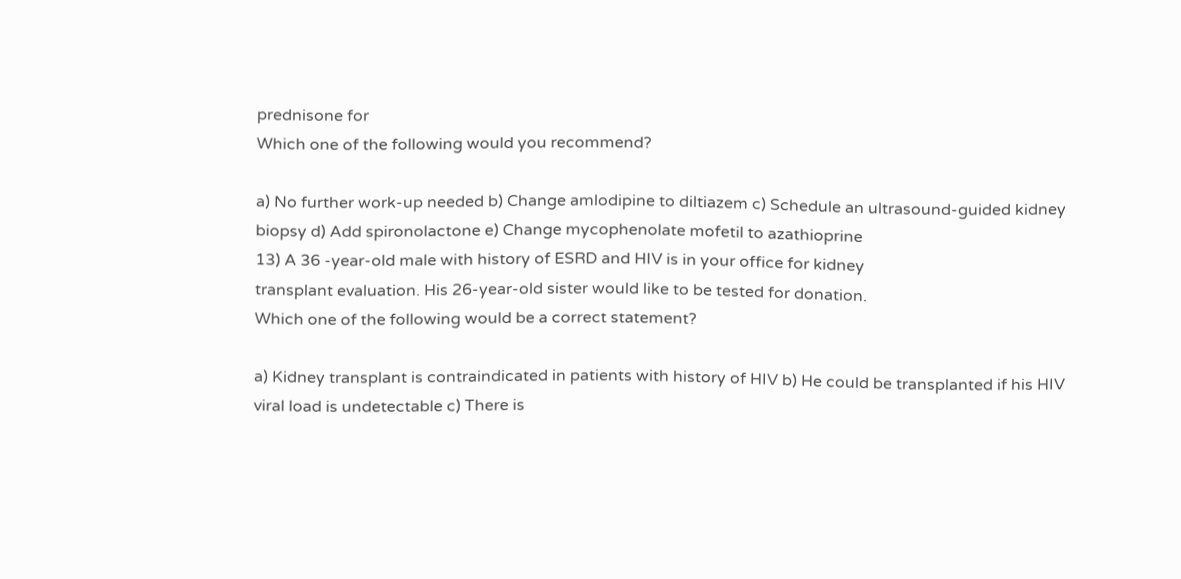prednisone for
Which one of the following would you recommend?

a) No further work-up needed b) Change amlodipine to diltiazem c) Schedule an ultrasound-guided kidney biopsy d) Add spironolactone e) Change mycophenolate mofetil to azathioprine
13) A 36 -year-old male with history of ESRD and HIV is in your office for kidney
transplant evaluation. His 26-year-old sister would like to be tested for donation.
Which one of the following would be a correct statement?

a) Kidney transplant is contraindicated in patients with history of HIV b) He could be transplanted if his HIV viral load is undetectable c) There is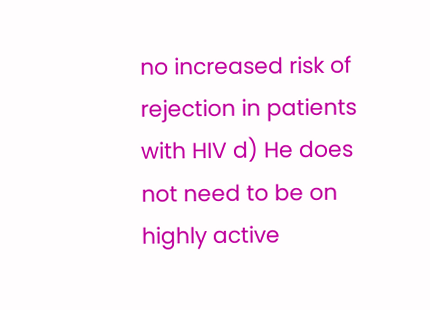no increased risk of rejection in patients with HIV d) He does not need to be on highly active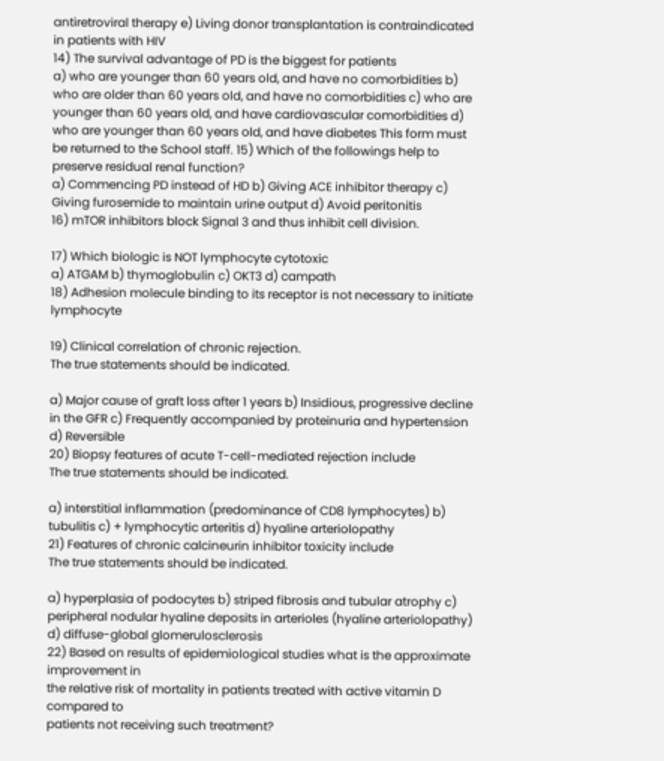antiretroviral therapy e) Living donor transplantation is contraindicated in patients with HIV
14) The survival advantage of PD is the biggest for patients
a) who are younger than 60 years old, and have no comorbidities b) who are older than 60 years old, and have no comorbidities c) who are younger than 60 years old, and have cardiovascular comorbidities d) who are younger than 60 years old, and have diabetes This form must be returned to the School staff. 15) Which of the followings help to preserve residual renal function?
a) Commencing PD instead of HD b) Giving ACE inhibitor therapy c) Giving furosemide to maintain urine output d) Avoid peritonitis
16) mTOR inhibitors block Signal 3 and thus inhibit cell division.

17) Which biologic is NOT lymphocyte cytotoxic
a) ATGAM b) thymoglobulin c) OKT3 d) campath
18) Adhesion molecule binding to its receptor is not necessary to initiate lymphocyte

19) Clinical correlation of chronic rejection.
The true statements should be indicated.

a) Major cause of graft loss after 1 years b) Insidious, progressive decline in the GFR c) Frequently accompanied by proteinuria and hypertension d) Reversible
20) Biopsy features of acute T-cell-mediated rejection include
The true statements should be indicated.

a) interstitial inflammation (predominance of CD8 lymphocytes) b) tubulitis c) + lymphocytic arteritis d) hyaline arteriolopathy
21) Features of chronic calcineurin inhibitor toxicity include
The true statements should be indicated.

a) hyperplasia of podocytes b) striped fibrosis and tubular atrophy c) peripheral nodular hyaline deposits in arterioles (hyaline arteriolopathy) d) diffuse-global glomerulosclerosis
22) Based on results of epidemiological studies what is the approximate improvement in
the relative risk of mortality in patients treated with active vitamin D compared to
patients not receiving such treatment?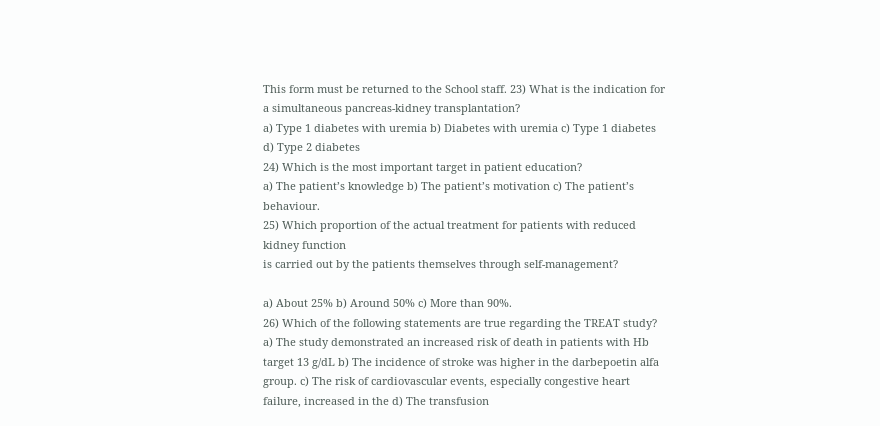This form must be returned to the School staff. 23) What is the indication for a simultaneous pancreas-kidney transplantation?
a) Type 1 diabetes with uremia b) Diabetes with uremia c) Type 1 diabetes d) Type 2 diabetes
24) Which is the most important target in patient education?
a) The patient’s knowledge b) The patient’s motivation c) The patient’s behaviour.
25) Which proportion of the actual treatment for patients with reduced kidney function
is carried out by the patients themselves through self-management?

a) About 25% b) Around 50% c) More than 90%.
26) Which of the following statements are true regarding the TREAT study?
a) The study demonstrated an increased risk of death in patients with Hb target 13 g/dL b) The incidence of stroke was higher in the darbepoetin alfa group. c) The risk of cardiovascular events, especially congestive heart failure, increased in the d) The transfusion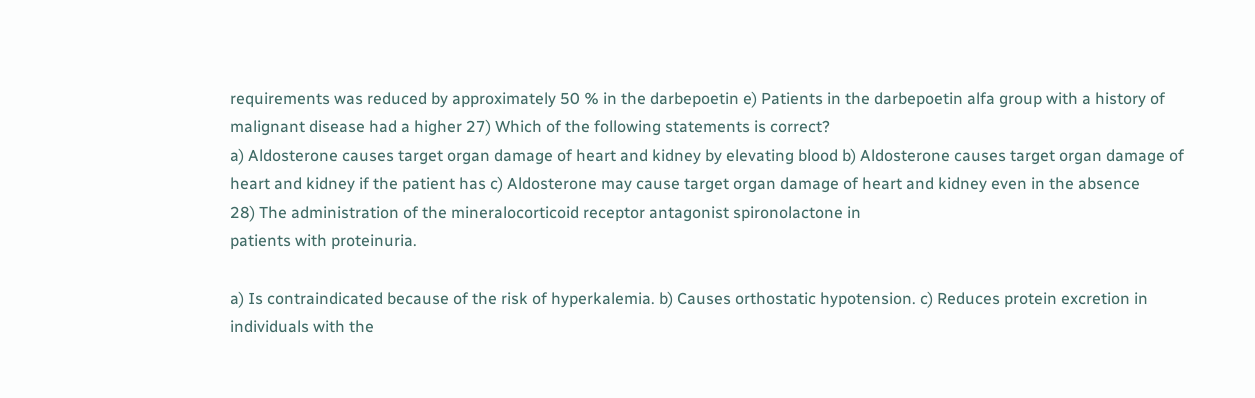requirements was reduced by approximately 50 % in the darbepoetin e) Patients in the darbepoetin alfa group with a history of malignant disease had a higher 27) Which of the following statements is correct?
a) Aldosterone causes target organ damage of heart and kidney by elevating blood b) Aldosterone causes target organ damage of heart and kidney if the patient has c) Aldosterone may cause target organ damage of heart and kidney even in the absence
28) The administration of the mineralocorticoid receptor antagonist spironolactone in
patients with proteinuria.

a) Is contraindicated because of the risk of hyperkalemia. b) Causes orthostatic hypotension. c) Reduces protein excretion in individuals with the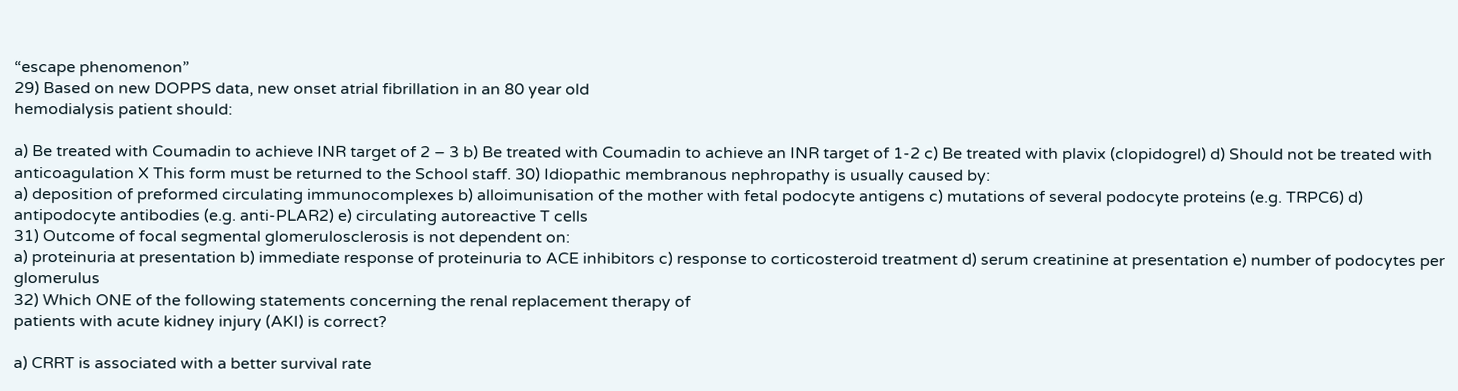“escape phenomenon”
29) Based on new DOPPS data, new onset atrial fibrillation in an 80 year old
hemodialysis patient should:

a) Be treated with Coumadin to achieve INR target of 2 – 3 b) Be treated with Coumadin to achieve an INR target of 1-2 c) Be treated with plavix (clopidogrel) d) Should not be treated with anticoagulation X This form must be returned to the School staff. 30) Idiopathic membranous nephropathy is usually caused by:
a) deposition of preformed circulating immunocomplexes b) alloimunisation of the mother with fetal podocyte antigens c) mutations of several podocyte proteins (e.g. TRPC6) d) antipodocyte antibodies (e.g. anti-PLAR2) e) circulating autoreactive T cells
31) Outcome of focal segmental glomerulosclerosis is not dependent on:
a) proteinuria at presentation b) immediate response of proteinuria to ACE inhibitors c) response to corticosteroid treatment d) serum creatinine at presentation e) number of podocytes per glomerulus
32) Which ONE of the following statements concerning the renal replacement therapy of
patients with acute kidney injury (AKI) is correct?

a) CRRT is associated with a better survival rate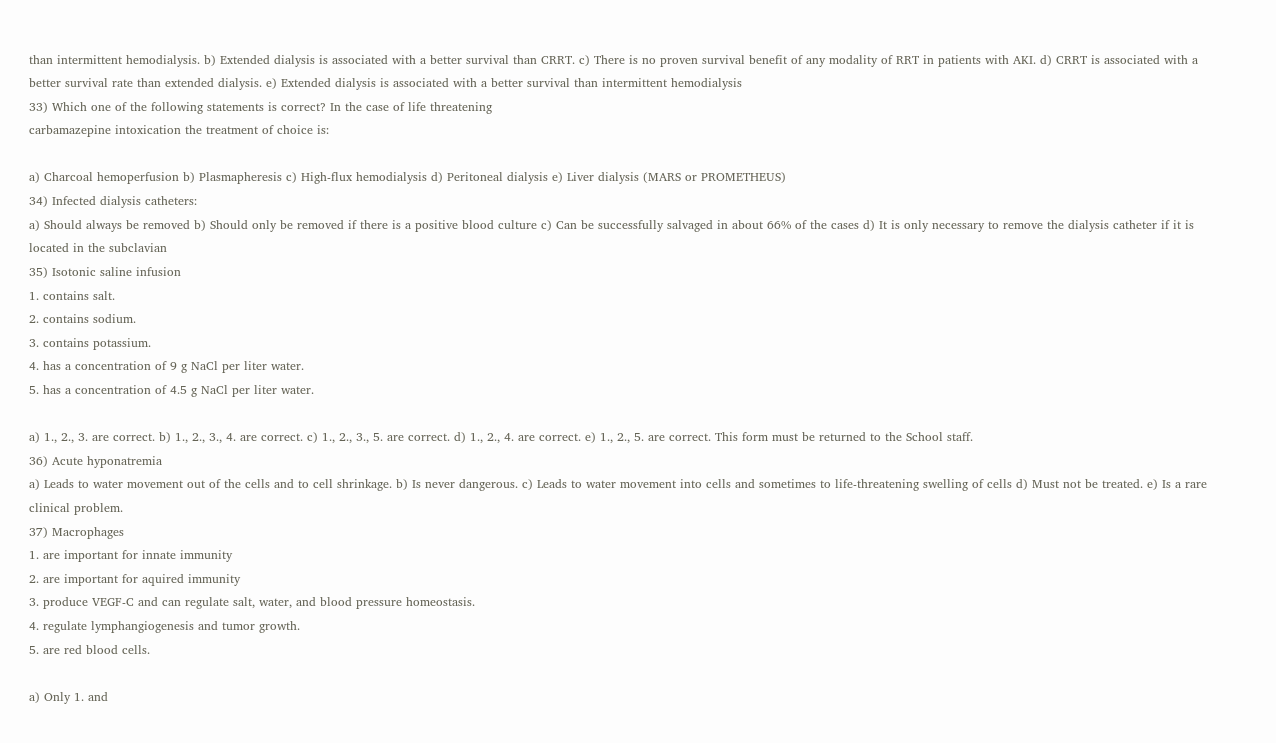than intermittent hemodialysis. b) Extended dialysis is associated with a better survival than CRRT. c) There is no proven survival benefit of any modality of RRT in patients with AKI. d) CRRT is associated with a better survival rate than extended dialysis. e) Extended dialysis is associated with a better survival than intermittent hemodialysis
33) Which one of the following statements is correct? In the case of life threatening
carbamazepine intoxication the treatment of choice is:

a) Charcoal hemoperfusion b) Plasmapheresis c) High-flux hemodialysis d) Peritoneal dialysis e) Liver dialysis (MARS or PROMETHEUS)
34) Infected dialysis catheters:
a) Should always be removed b) Should only be removed if there is a positive blood culture c) Can be successfully salvaged in about 66% of the cases d) It is only necessary to remove the dialysis catheter if it is located in the subclavian
35) Isotonic saline infusion
1. contains salt.
2. contains sodium.
3. contains potassium.
4. has a concentration of 9 g NaCl per liter water.
5. has a concentration of 4.5 g NaCl per liter water.

a) 1., 2., 3. are correct. b) 1., 2., 3., 4. are correct. c) 1., 2., 3., 5. are correct. d) 1., 2., 4. are correct. e) 1., 2., 5. are correct. This form must be returned to the School staff.
36) Acute hyponatremia
a) Leads to water movement out of the cells and to cell shrinkage. b) Is never dangerous. c) Leads to water movement into cells and sometimes to life-threatening swelling of cells d) Must not be treated. e) Is a rare clinical problem.
37) Macrophages
1. are important for innate immunity
2. are important for aquired immunity
3. produce VEGF-C and can regulate salt, water, and blood pressure homeostasis.
4. regulate lymphangiogenesis and tumor growth.
5. are red blood cells.

a) Only 1. and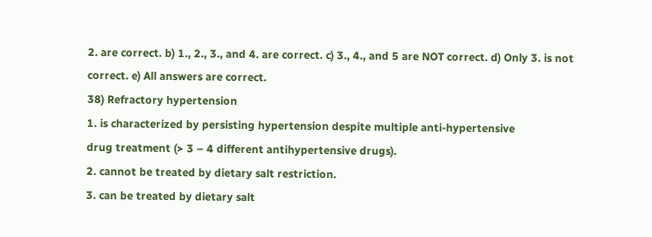2. are correct. b) 1., 2., 3., and 4. are correct. c) 3., 4., and 5 are NOT correct. d) Only 3. is not correct. e) All answers are correct.
38) Refractory hypertension
1. is characterized by persisting hypertension despite multiple anti-hypertensive
drug treatment (> 3 – 4 different antihypertensive drugs).
2. cannot be treated by dietary salt restriction.
3. can be treated by dietary salt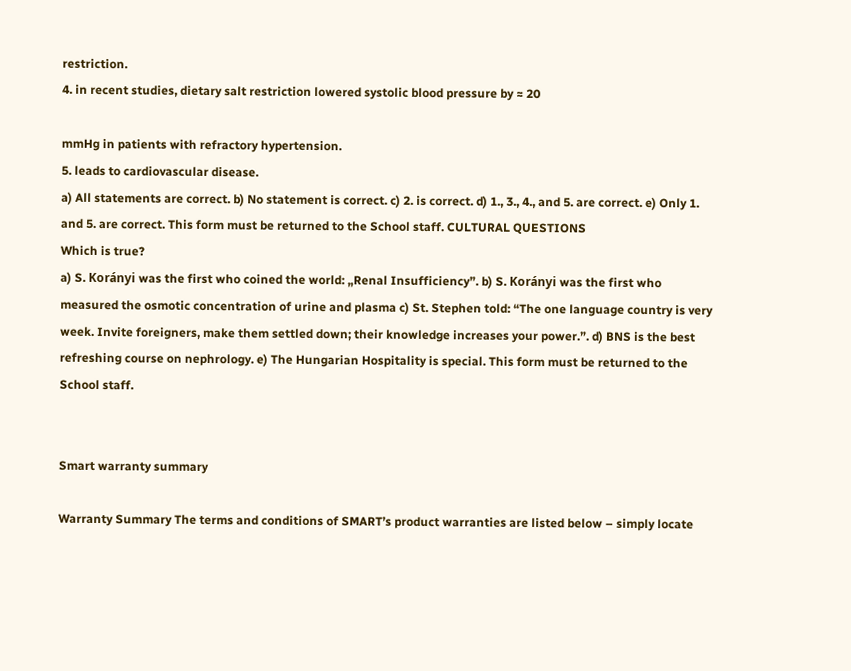restriction.
4. in recent studies, dietary salt restriction lowered systolic blood pressure by ≈ 20

mmHg in patients with refractory hypertension.
5. leads to cardiovascular disease.
a) All statements are correct. b) No statement is correct. c) 2. is correct. d) 1., 3., 4., and 5. are correct. e) Only 1. and 5. are correct. This form must be returned to the School staff. CULTURAL QUESTIONS
Which is true?
a) S. Korányi was the first who coined the world: „Renal Insufficiency”. b) S. Korányi was the first who measured the osmotic concentration of urine and plasma c) St. Stephen told: “The one language country is very week. Invite foreigners, make them settled down; their knowledge increases your power.”. d) BNS is the best refreshing course on nephrology. e) The Hungarian Hospitality is special. This form must be returned to the School staff.


Smart warranty summary

Warranty Summary The terms and conditions of SMART’s product warranties are listed below – simply locate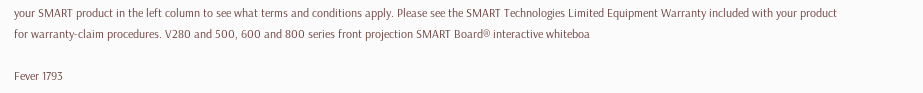your SMART product in the left column to see what terms and conditions apply. Please see the SMART Technologies Limited Equipment Warranty included with your product for warranty-claim procedures. V280 and 500, 600 and 800 series front projection SMART Board® interactive whiteboa

Fever 1793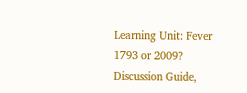Learning Unit: Fever 1793 or 2009? Discussion Guide,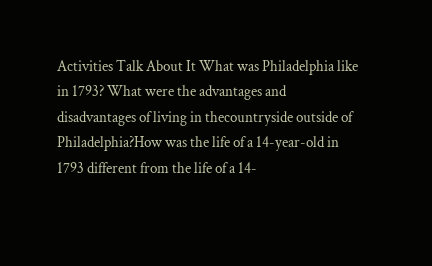Activities Talk About It What was Philadelphia like in 1793? What were the advantages and disadvantages of living in thecountryside outside of Philadelphia?How was the life of a 14-year-old in 1793 different from the life of a 14-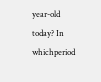year-old today? In whichperiod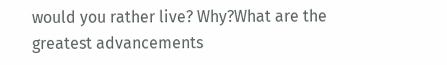would you rather live? Why?What are the greatest advancements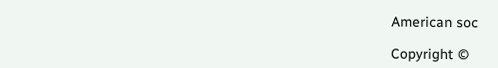American soc

Copyright ©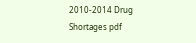2010-2014 Drug Shortages pdf